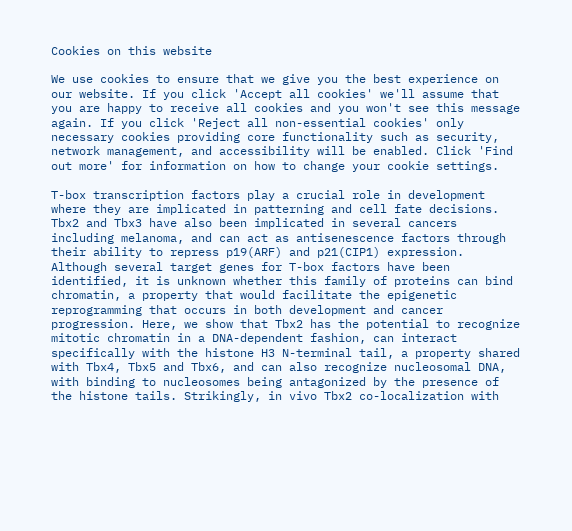Cookies on this website

We use cookies to ensure that we give you the best experience on our website. If you click 'Accept all cookies' we'll assume that you are happy to receive all cookies and you won't see this message again. If you click 'Reject all non-essential cookies' only necessary cookies providing core functionality such as security, network management, and accessibility will be enabled. Click 'Find out more' for information on how to change your cookie settings.

T-box transcription factors play a crucial role in development where they are implicated in patterning and cell fate decisions. Tbx2 and Tbx3 have also been implicated in several cancers including melanoma, and can act as antisenescence factors through their ability to repress p19(ARF) and p21(CIP1) expression. Although several target genes for T-box factors have been identified, it is unknown whether this family of proteins can bind chromatin, a property that would facilitate the epigenetic reprogramming that occurs in both development and cancer progression. Here, we show that Tbx2 has the potential to recognize mitotic chromatin in a DNA-dependent fashion, can interact specifically with the histone H3 N-terminal tail, a property shared with Tbx4, Tbx5 and Tbx6, and can also recognize nucleosomal DNA, with binding to nucleosomes being antagonized by the presence of the histone tails. Strikingly, in vivo Tbx2 co-localization with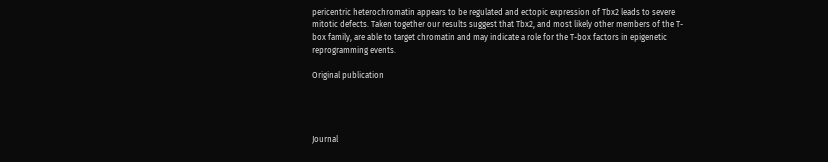pericentric heterochromatin appears to be regulated and ectopic expression of Tbx2 leads to severe mitotic defects. Taken together our results suggest that Tbx2, and most likely other members of the T-box family, are able to target chromatin and may indicate a role for the T-box factors in epigenetic reprogramming events.

Original publication




Journal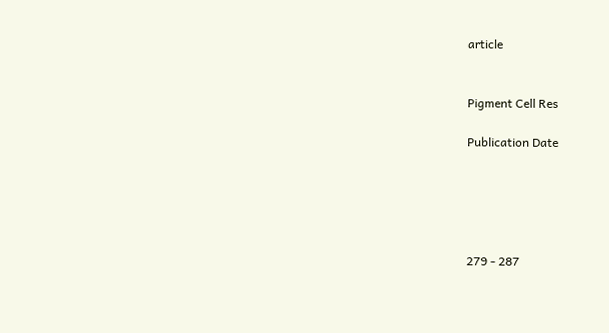article


Pigment Cell Res

Publication Date





279 - 287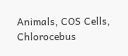Animals, COS Cells, Chlorocebus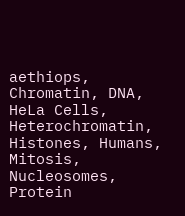aethiops, Chromatin, DNA, HeLa Cells, Heterochromatin, Histones, Humans, Mitosis, Nucleosomes, Protein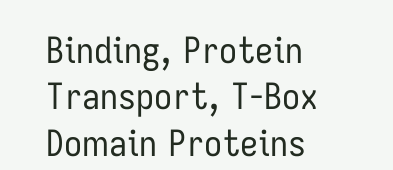Binding, Protein Transport, T-Box Domain Proteins